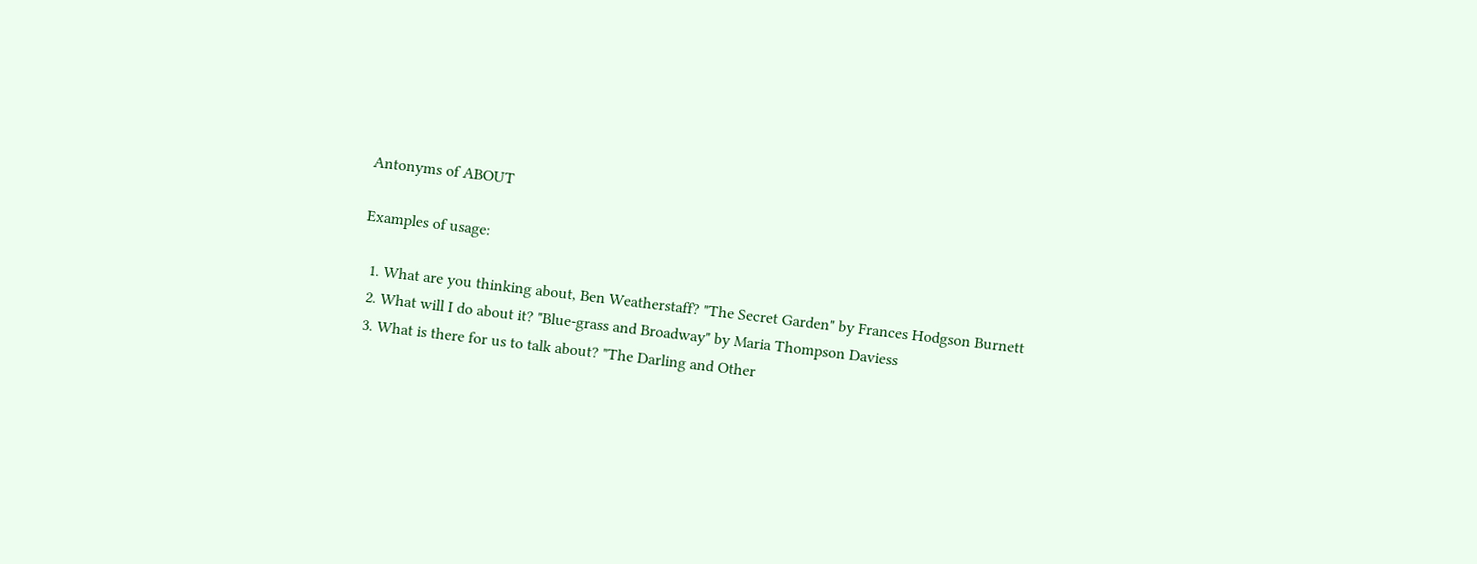Antonyms of ABOUT

Examples of usage:

  1. What are you thinking about, Ben Weatherstaff? "The Secret Garden" by Frances Hodgson Burnett
  2. What will I do about it? "Blue-grass and Broadway" by Maria Thompson Daviess
  3. What is there for us to talk about? "The Darling and Other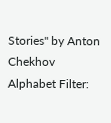Stories" by Anton Chekhov
Alphabet Filter: